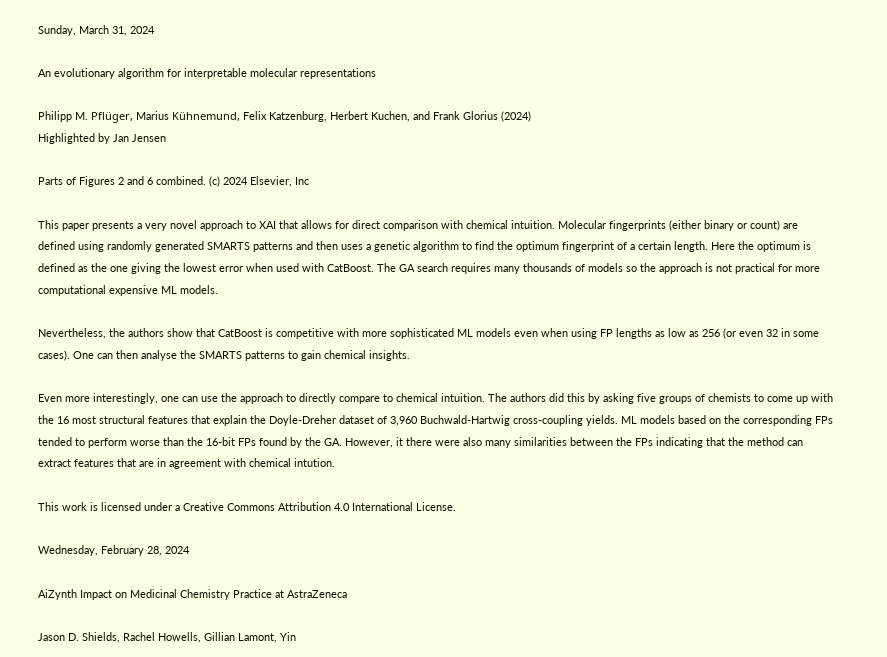Sunday, March 31, 2024

An evolutionary algorithm for interpretable molecular representations

Philipp M. Pflüger, Marius Kühnemund, Felix Katzenburg, Herbert Kuchen, and Frank Glorius (2024)
Highlighted by Jan Jensen

Parts of Figures 2 and 6 combined. (c) 2024 Elsevier, Inc

This paper presents a very novel approach to XAI that allows for direct comparison with chemical intuition. Molecular fingerprints (either binary or count) are defined using randomly generated SMARTS patterns and then uses a genetic algorithm to find the optimum fingerprint of a certain length. Here the optimum is defined as the one giving the lowest error when used with CatBoost. The GA search requires many thousands of models so the approach is not practical for more computational expensive ML models.

Nevertheless, the authors show that CatBoost is competitive with more sophisticated ML models even when using FP lengths as low as 256 (or even 32 in some cases). One can then analyse the SMARTS patterns to gain chemical insights.

Even more interestingly, one can use the approach to directly compare to chemical intuition. The authors did this by asking five groups of chemists to come up with the 16 most structural features that explain the Doyle-Dreher dataset of 3,960 Buchwald-Hartwig cross-coupling yields. ML models based on the corresponding FPs tended to perform worse than the 16-bit FPs found by the GA. However, it there were also many similarities between the FPs indicating that the method can extract features that are in agreement with chemical intution.

This work is licensed under a Creative Commons Attribution 4.0 International License.

Wednesday, February 28, 2024

AiZynth Impact on Medicinal Chemistry Practice at AstraZeneca

Jason D. Shields, Rachel Howells, Gillian Lamont, Yin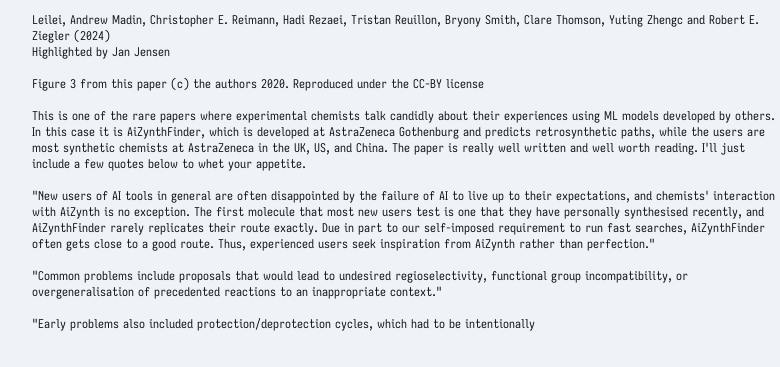Leilei, Andrew Madin, Christopher E. Reimann, Hadi Rezaei, Tristan Reuillon, Bryony Smith, Clare Thomson, Yuting Zhengc and Robert E. Ziegler (2024)
Highlighted by Jan Jensen

Figure 3 from this paper (c) the authors 2020. Reproduced under the CC-BY license

This is one of the rare papers where experimental chemists talk candidly about their experiences using ML models developed by others. In this case it is AiZynthFinder, which is developed at AstraZeneca Gothenburg and predicts retrosynthetic paths, while the users are most synthetic chemists at AstraZeneca in the UK, US, and China. The paper is really well written and well worth reading. I'll just include a few quotes below to whet your appetite.

"New users of AI tools in general are often disappointed by the failure of AI to live up to their expectations, and chemists' interaction with AiZynth is no exception. The first molecule that most new users test is one that they have personally synthesised recently, and AiZynthFinder rarely replicates their route exactly. Due in part to our self-imposed requirement to run fast searches, AiZynthFinder often gets close to a good route. Thus, experienced users seek inspiration from AiZynth rather than perfection."

"Common problems include proposals that would lead to undesired regioselectivity, functional group incompatibility, or overgeneralisation of precedented reactions to an inappropriate context."

"Early problems also included protection/deprotection cycles, which had to be intentionally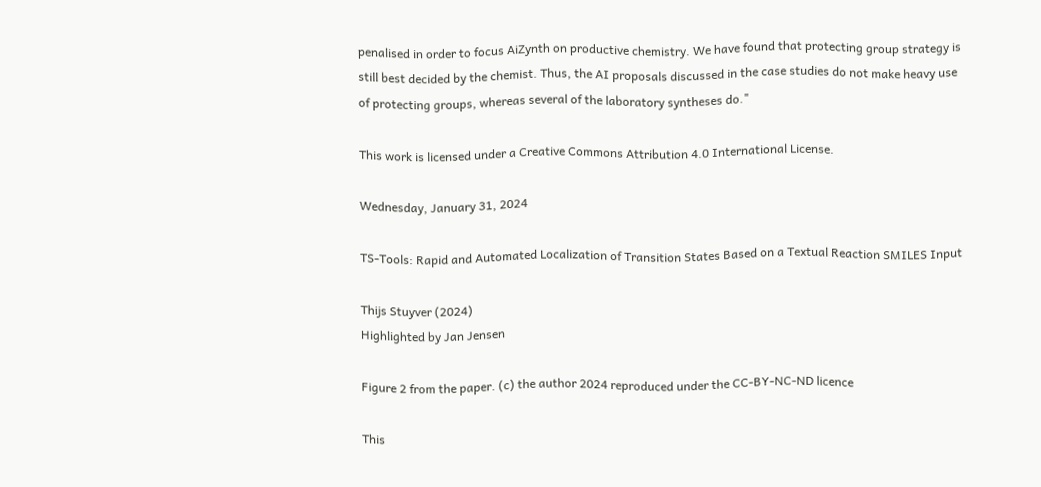penalised in order to focus AiZynth on productive chemistry. We have found that protecting group strategy is still best decided by the chemist. Thus, the AI proposals discussed in the case studies do not make heavy use of protecting groups, whereas several of the laboratory syntheses do."

This work is licensed under a Creative Commons Attribution 4.0 International License.

Wednesday, January 31, 2024

TS-Tools: Rapid and Automated Localization of Transition States Based on a Textual Reaction SMILES Input

Thijs Stuyver (2024)
Highlighted by Jan Jensen

Figure 2 from the paper. (c) the author 2024 reproduced under the CC-BY-NC-ND licence

This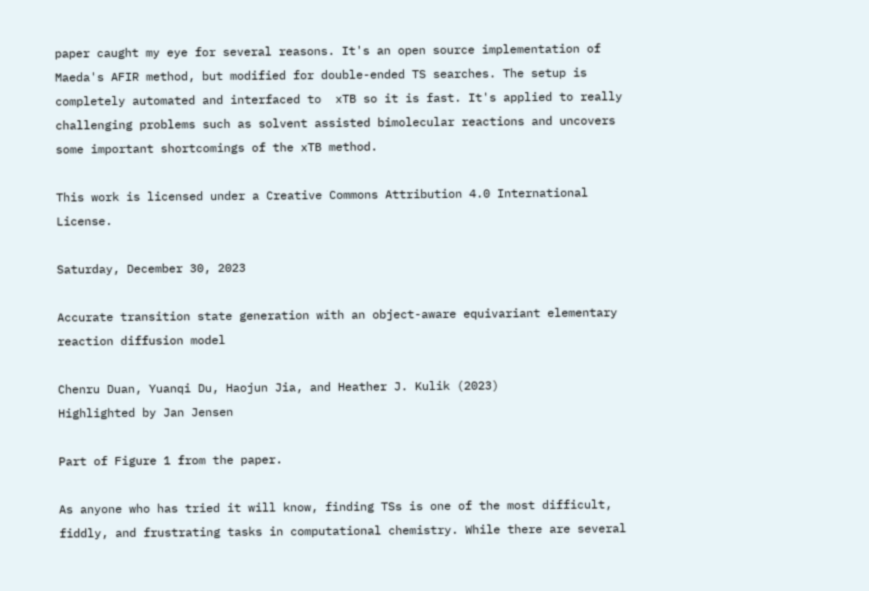paper caught my eye for several reasons. It's an open source implementation of Maeda's AFIR method, but modified for double-ended TS searches. The setup is completely automated and interfaced to  xTB so it is fast. It's applied to really challenging problems such as solvent assisted bimolecular reactions and uncovers some important shortcomings of the xTB method.

This work is licensed under a Creative Commons Attribution 4.0 International License.

Saturday, December 30, 2023

Accurate transition state generation with an object-aware equivariant elementary reaction diffusion model

Chenru Duan, Yuanqi Du, Haojun Jia, and Heather J. Kulik (2023)
Highlighted by Jan Jensen

Part of Figure 1 from the paper.

As anyone who has tried it will know, finding TSs is one of the most difficult, fiddly, and frustrating tasks in computational chemistry. While there are several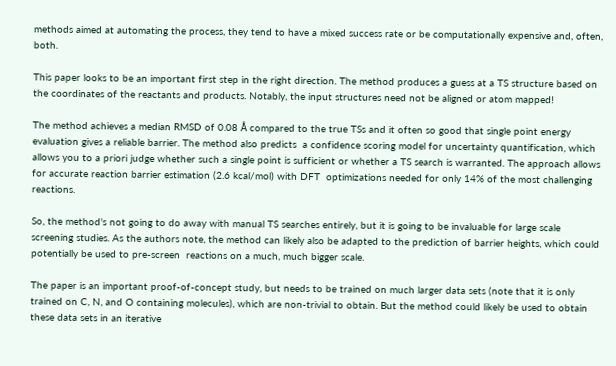methods aimed at automating the process, they tend to have a mixed success rate or be computationally expensive and, often, both.

This paper looks to be an important first step in the right direction. The method produces a guess at a TS structure based on the coordinates of the reactants and products. Notably, the input structures need not be aligned or atom mapped!

The method achieves a median RMSD of 0.08 Å compared to the true TSs and it often so good that single point energy evaluation gives a reliable barrier. The method also predicts  a confidence scoring model for uncertainty quantification, which allows you to a priori judge whether such a single point is sufficient or whether a TS search is warranted. The approach allows for accurate reaction barrier estimation (2.6 kcal/mol) with DFT  optimizations needed for only 14% of the most challenging reactions.

So, the method's not going to do away with manual TS searches entirely, but it is going to be invaluable for large scale screening studies. As the authors note, the method can likely also be adapted to the prediction of barrier heights, which could potentially be used to pre-screen  reactions on a much, much bigger scale.

The paper is an important proof-of-concept study, but needs to be trained on much larger data sets (note that it is only trained on C, N, and O containing molecules), which are non-trivial to obtain. But the method could likely be used to obtain these data sets in an iterative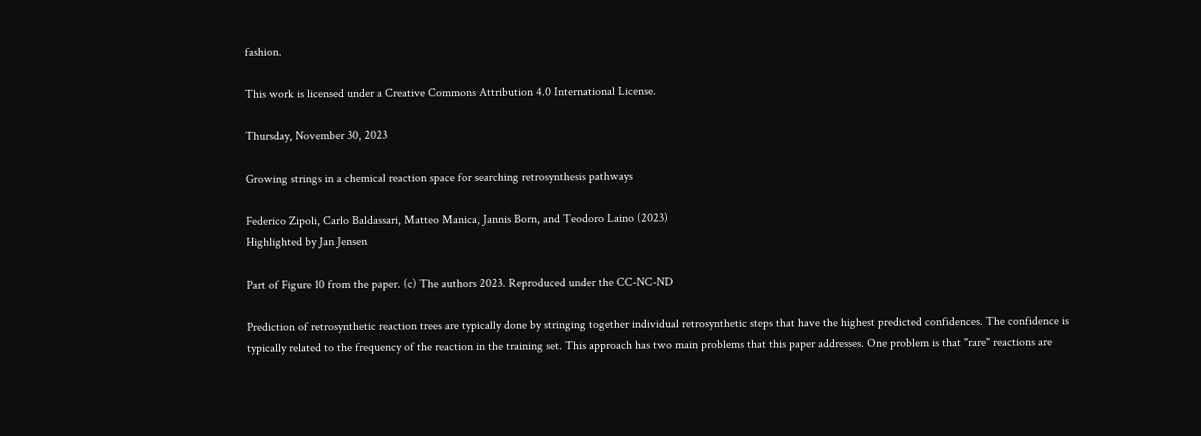fashion.

This work is licensed under a Creative Commons Attribution 4.0 International License.

Thursday, November 30, 2023

Growing strings in a chemical reaction space for searching retrosynthesis pathways

Federico Zipoli, Carlo Baldassari, Matteo Manica, Jannis Born, and Teodoro Laino (2023)
Highlighted by Jan Jensen

Part of Figure 10 from the paper. (c) The authors 2023. Reproduced under the CC-NC-ND

Prediction of retrosynthetic reaction trees are typically done by stringing together individual retrosynthetic steps that have the highest predicted confidences. The confidence is typically related to the frequency of the reaction in the training set. This approach has two main problems that this paper addresses. One problem is that "rare" reactions are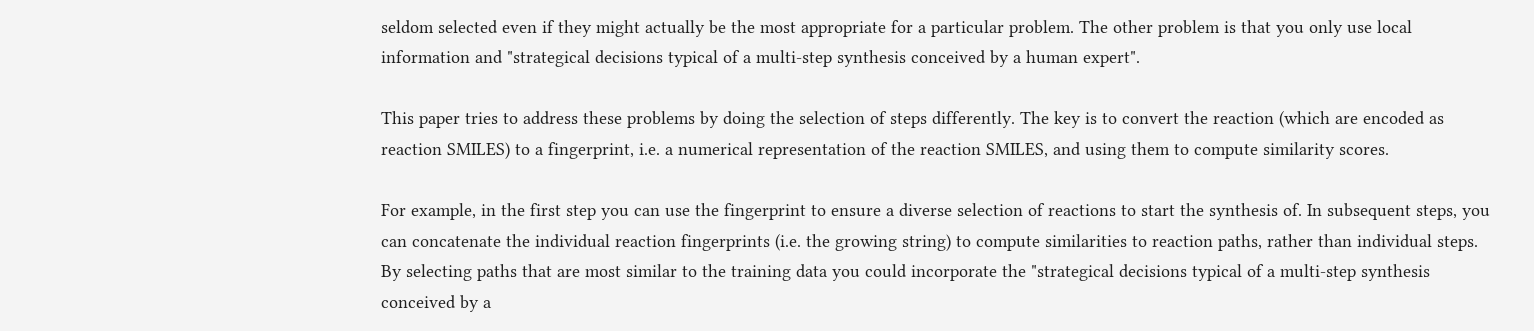seldom selected even if they might actually be the most appropriate for a particular problem. The other problem is that you only use local information and "strategical decisions typical of a multi-step synthesis conceived by a human expert".

This paper tries to address these problems by doing the selection of steps differently. The key is to convert the reaction (which are encoded as reaction SMILES) to a fingerprint, i.e. a numerical representation of the reaction SMILES, and using them to compute similarity scores.

For example, in the first step you can use the fingerprint to ensure a diverse selection of reactions to start the synthesis of. In subsequent steps, you can concatenate the individual reaction fingerprints (i.e. the growing string) to compute similarities to reaction paths, rather than individual steps. By selecting paths that are most similar to the training data you could incorporate the "strategical decisions typical of a multi-step synthesis conceived by a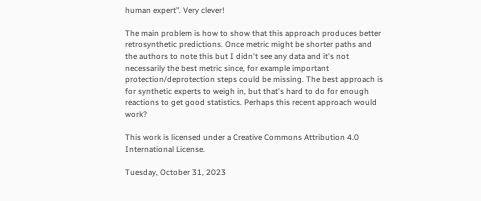human expert". Very clever!

The main problem is how to show that this approach produces better retrosynthetic predictions. Once metric might be shorter paths and the authors to note this but I didn't see any data and it's not necessarily the best metric since, for example important protection/deprotection steps could be missing. The best approach is for synthetic experts to weigh in, but that's hard to do for enough reactions to get good statistics. Perhaps this recent approach would work?

This work is licensed under a Creative Commons Attribution 4.0 International License.

Tuesday, October 31, 2023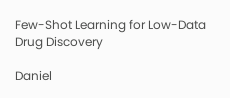Few-Shot Learning for Low-Data Drug Discovery

Daniel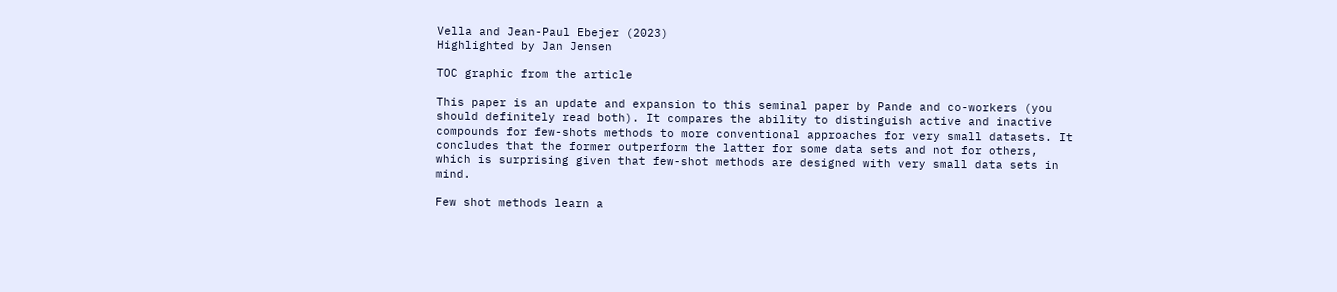Vella and Jean-Paul Ebejer (2023)
Highlighted by Jan Jensen

TOC graphic from the article

This paper is an update and expansion to this seminal paper by Pande and co-workers (you should definitely read both). It compares the ability to distinguish active and inactive compounds for few-shots methods to more conventional approaches for very small datasets. It concludes that the former outperform the latter for some data sets and not for others, which is surprising given that few-shot methods are designed with very small data sets in mind.

Few shot methods learn a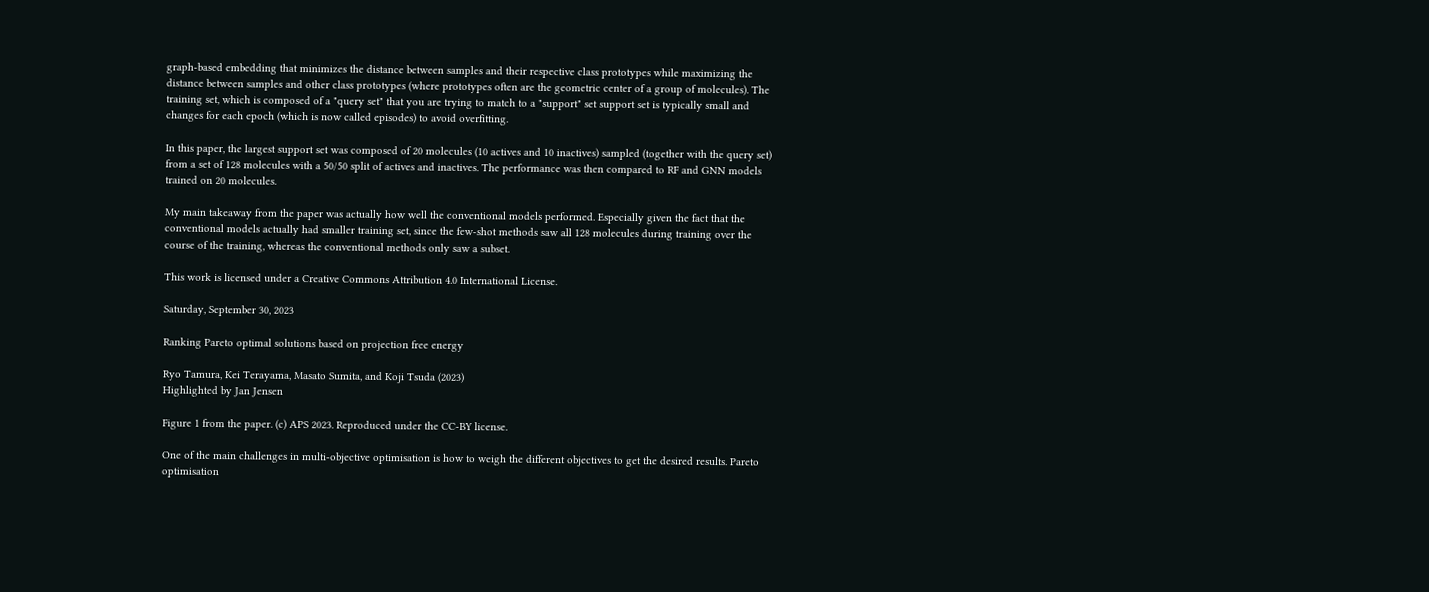graph-based embedding that minimizes the distance between samples and their respective class prototypes while maximizing the distance between samples and other class prototypes (where prototypes often are the geometric center of a group of molecules). The training set, which is composed of a "query set" that you are trying to match to a "support" set support set is typically small and changes for each epoch (which is now called episodes) to avoid overfitting.

In this paper, the largest support set was composed of 20 molecules (10 actives and 10 inactives) sampled (together with the query set) from a set of 128 molecules with a 50/50 split of actives and inactives. The performance was then compared to RF and GNN models trained on 20 molecules.

My main takeaway from the paper was actually how well the conventional models performed. Especially given the fact that the conventional models actually had smaller training set, since the few-shot methods saw all 128 molecules during training over the course of the training, whereas the conventional methods only saw a subset.

This work is licensed under a Creative Commons Attribution 4.0 International License.

Saturday, September 30, 2023

Ranking Pareto optimal solutions based on projection free energy

Ryo Tamura, Kei Terayama, Masato Sumita, and Koji Tsuda (2023)
Highlighted by Jan Jensen

Figure 1 from the paper. (c) APS 2023. Reproduced under the CC-BY license.

One of the main challenges in multi-objective optimisation is how to weigh the different objectives to get the desired results. Pareto optimisation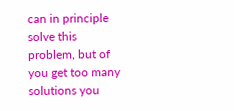can in principle solve this problem, but of you get too many solutions you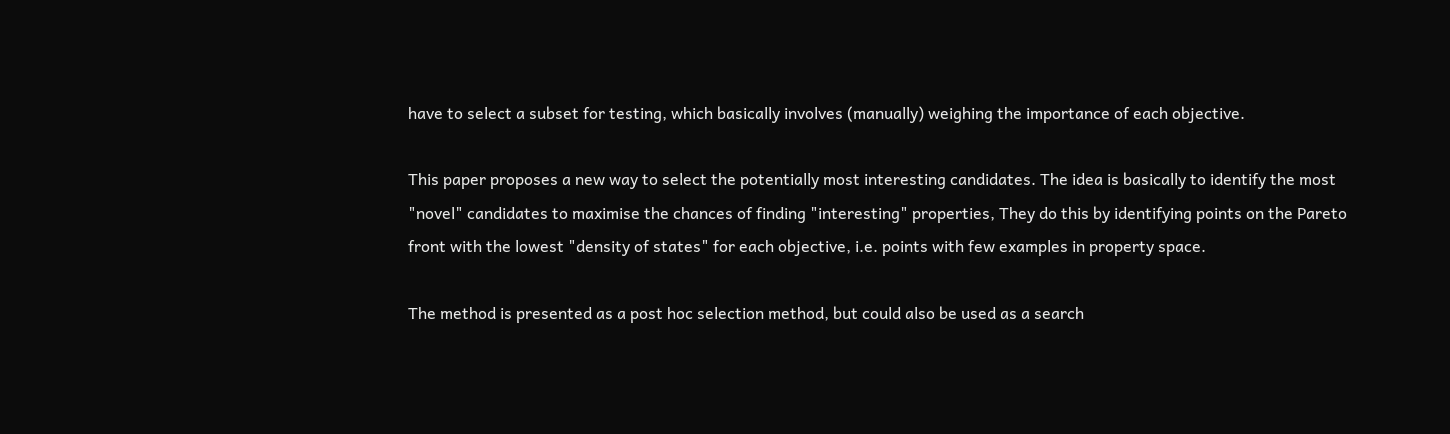have to select a subset for testing, which basically involves (manually) weighing the importance of each objective.

This paper proposes a new way to select the potentially most interesting candidates. The idea is basically to identify the most "novel" candidates to maximise the chances of finding "interesting" properties, They do this by identifying points on the Pareto front with the lowest "density of states" for each objective, i.e. points with few examples in property space.

The method is presented as a post hoc selection method, but could also be used as a search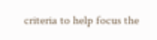criteria to help focus the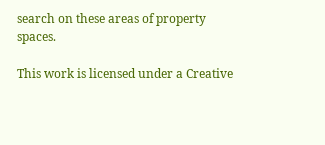search on these areas of property spaces.

This work is licensed under a Creative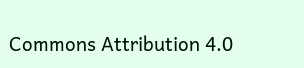Commons Attribution 4.0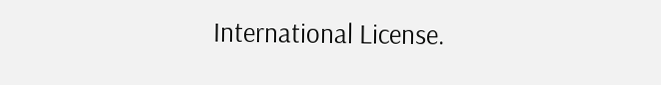International License.